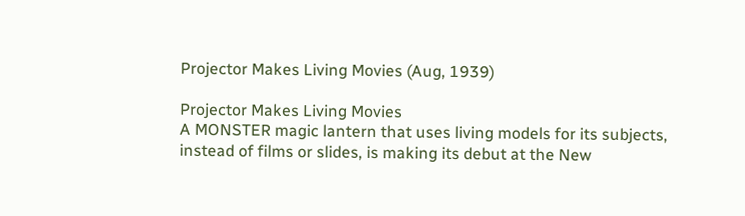Projector Makes Living Movies (Aug, 1939)

Projector Makes Living Movies
A MONSTER magic lantern that uses living models for its subjects, instead of films or slides, is making its debut at the New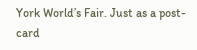York World’s Fair. Just as a post-card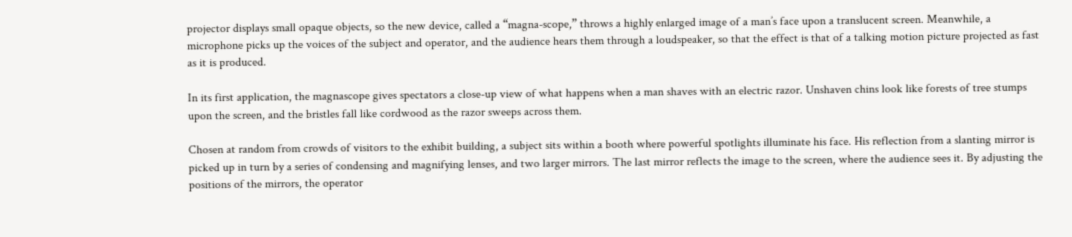projector displays small opaque objects, so the new device, called a “magna-scope,” throws a highly enlarged image of a man’s face upon a translucent screen. Meanwhile, a microphone picks up the voices of the subject and operator, and the audience hears them through a loudspeaker, so that the effect is that of a talking motion picture projected as fast as it is produced.

In its first application, the magnascope gives spectators a close-up view of what happens when a man shaves with an electric razor. Unshaven chins look like forests of tree stumps upon the screen, and the bristles fall like cordwood as the razor sweeps across them.

Chosen at random from crowds of visitors to the exhibit building, a subject sits within a booth where powerful spotlights illuminate his face. His reflection from a slanting mirror is picked up in turn by a series of condensing and magnifying lenses, and two larger mirrors. The last mirror reflects the image to the screen, where the audience sees it. By adjusting the positions of the mirrors, the operator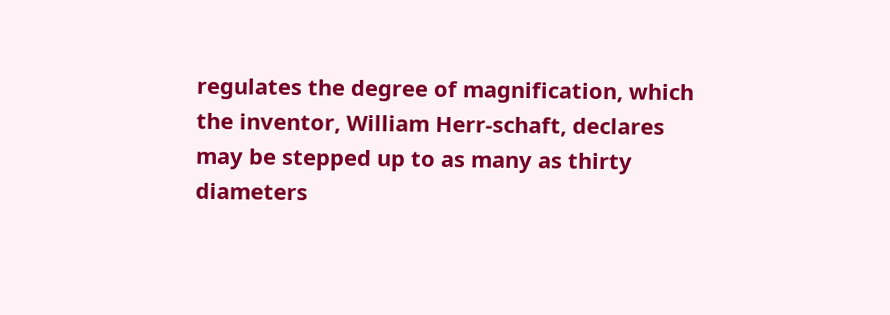regulates the degree of magnification, which the inventor, William Herr-schaft, declares may be stepped up to as many as thirty diameters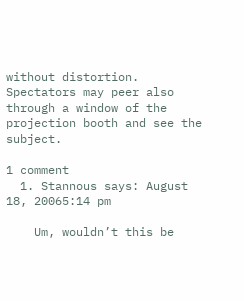without distortion. Spectators may peer also through a window of the projection booth and see the subject.

1 comment
  1. Stannous says: August 18, 20065:14 pm

    Um, wouldn’t this be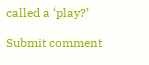called a ‘play?’

Submit comment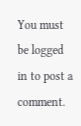You must be logged in to post a comment.